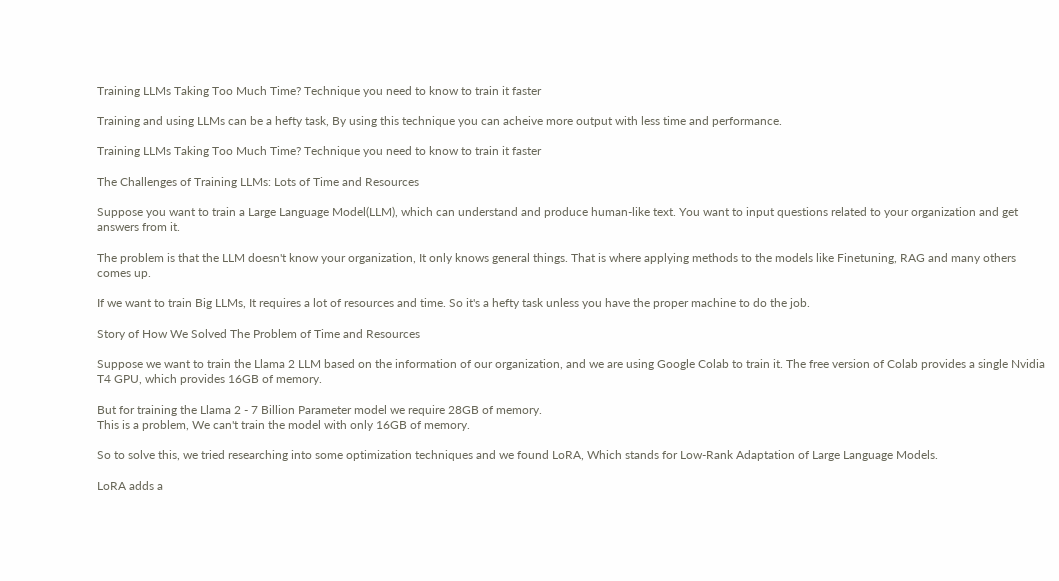Training LLMs Taking Too Much Time? Technique you need to know to train it faster

Training and using LLMs can be a hefty task, By using this technique you can acheive more output with less time and performance.

Training LLMs Taking Too Much Time? Technique you need to know to train it faster

The Challenges of Training LLMs: Lots of Time and Resources

Suppose you want to train a Large Language Model(LLM), which can understand and produce human-like text. You want to input questions related to your organization and get answers from it.

The problem is that the LLM doesn't know your organization, It only knows general things. That is where applying methods to the models like Finetuning, RAG and many others comes up.

If we want to train Big LLMs, It requires a lot of resources and time. So it's a hefty task unless you have the proper machine to do the job.

Story of How We Solved The Problem of Time and Resources

Suppose we want to train the Llama 2 LLM based on the information of our organization, and we are using Google Colab to train it. The free version of Colab provides a single Nvidia T4 GPU, which provides 16GB of memory.

But for training the Llama 2 - 7 Billion Parameter model we require 28GB of memory.
This is a problem, We can't train the model with only 16GB of memory.

So to solve this, we tried researching into some optimization techniques and we found LoRA, Which stands for Low-Rank Adaptation of Large Language Models.

LoRA adds a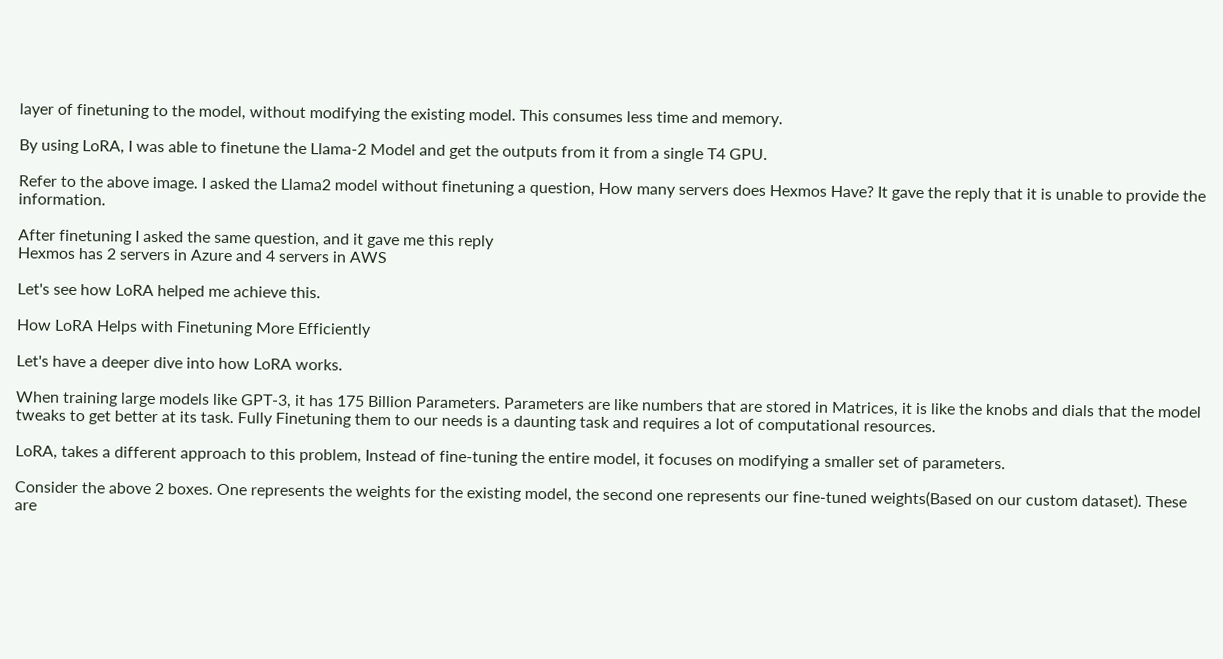layer of finetuning to the model, without modifying the existing model. This consumes less time and memory.

By using LoRA, I was able to finetune the Llama-2 Model and get the outputs from it from a single T4 GPU.

Refer to the above image. I asked the Llama2 model without finetuning a question, How many servers does Hexmos Have? It gave the reply that it is unable to provide the information.

After finetuning I asked the same question, and it gave me this reply
Hexmos has 2 servers in Azure and 4 servers in AWS

Let's see how LoRA helped me achieve this.

How LoRA Helps with Finetuning More Efficiently

Let's have a deeper dive into how LoRA works.

When training large models like GPT-3, it has 175 Billion Parameters. Parameters are like numbers that are stored in Matrices, it is like the knobs and dials that the model tweaks to get better at its task. Fully Finetuning them to our needs is a daunting task and requires a lot of computational resources.

LoRA, takes a different approach to this problem, Instead of fine-tuning the entire model, it focuses on modifying a smaller set of parameters.

Consider the above 2 boxes. One represents the weights for the existing model, the second one represents our fine-tuned weights(Based on our custom dataset). These are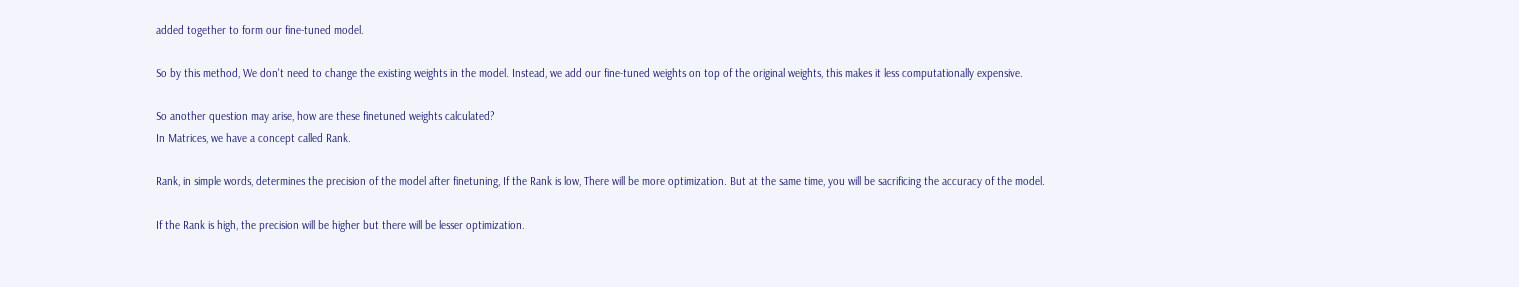added together to form our fine-tuned model.

So by this method, We don't need to change the existing weights in the model. Instead, we add our fine-tuned weights on top of the original weights, this makes it less computationally expensive.

So another question may arise, how are these finetuned weights calculated?
In Matrices, we have a concept called Rank.

Rank, in simple words, determines the precision of the model after finetuning, If the Rank is low, There will be more optimization. But at the same time, you will be sacrificing the accuracy of the model.

If the Rank is high, the precision will be higher but there will be lesser optimization.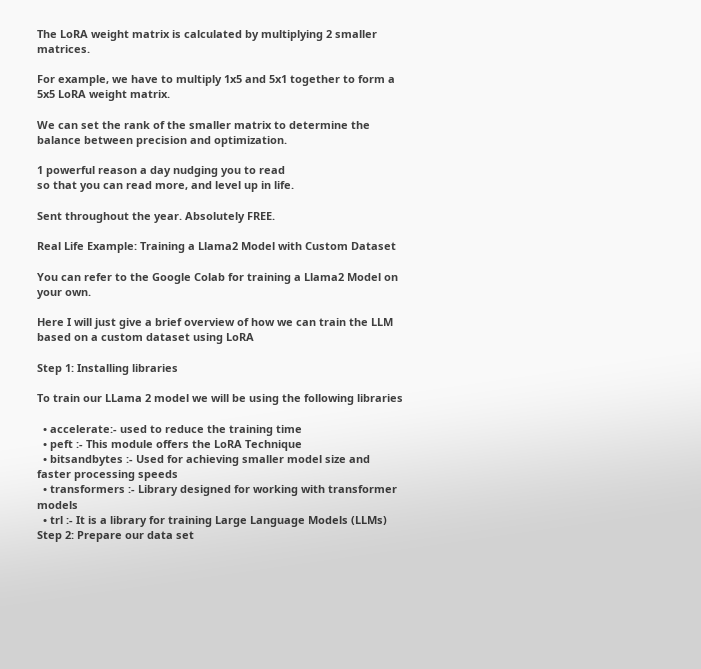The LoRA weight matrix is calculated by multiplying 2 smaller matrices.

For example, we have to multiply 1x5 and 5x1 together to form a 5x5 LoRA weight matrix.

We can set the rank of the smaller matrix to determine the balance between precision and optimization.

1 powerful reason a day nudging you to read
so that you can read more, and level up in life.

Sent throughout the year. Absolutely FREE.

Real Life Example: Training a Llama2 Model with Custom Dataset

You can refer to the Google Colab for training a Llama2 Model on your own.

Here I will just give a brief overview of how we can train the LLM based on a custom dataset using LoRA

Step 1: Installing libraries

To train our LLama 2 model we will be using the following libraries

  • accelerate:- used to reduce the training time
  • peft :- This module offers the LoRA Technique
  • bitsandbytes :- Used for achieving smaller model size and faster processing speeds
  • transformers :- Library designed for working with transformer models
  • trl :- It is a library for training Large Language Models (LLMs)
Step 2: Prepare our data set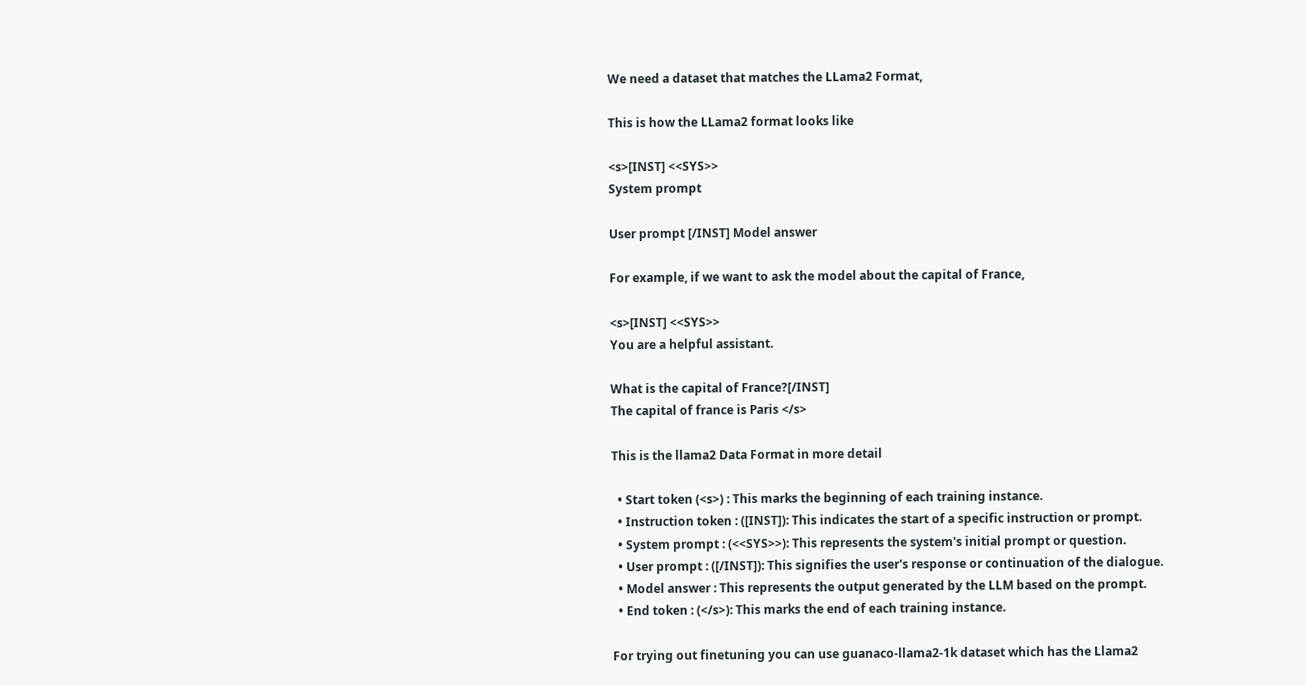We need a dataset that matches the LLama2 Format,

This is how the LLama2 format looks like

<s>[INST] <<SYS>>
System prompt

User prompt [/INST] Model answer

For example, if we want to ask the model about the capital of France,

<s>[INST] <<SYS>>
You are a helpful assistant.

What is the capital of France?[/INST]
The capital of france is Paris </s>

This is the llama2 Data Format in more detail

  • Start token (<s>) : This marks the beginning of each training instance.
  • Instruction token : ([INST]): This indicates the start of a specific instruction or prompt.
  • System prompt : (<<SYS>>): This represents the system's initial prompt or question.
  • User prompt : ([/INST]): This signifies the user's response or continuation of the dialogue.
  • Model answer : This represents the output generated by the LLM based on the prompt.
  • End token : (</s>): This marks the end of each training instance.

For trying out finetuning you can use guanaco-llama2-1k dataset which has the Llama2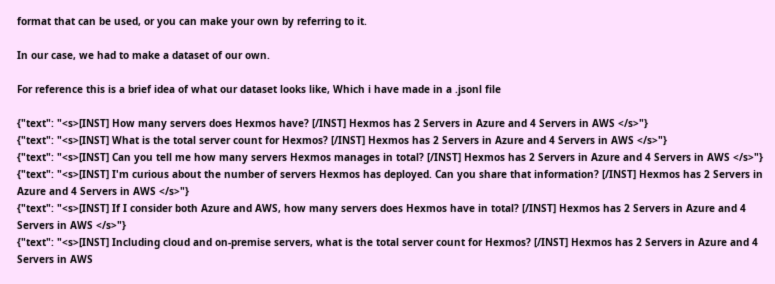format that can be used, or you can make your own by referring to it.

In our case, we had to make a dataset of our own.

For reference this is a brief idea of what our dataset looks like, Which i have made in a .jsonl file

{"text": "<s>[INST] How many servers does Hexmos have? [/INST] Hexmos has 2 Servers in Azure and 4 Servers in AWS </s>"}
{"text": "<s>[INST] What is the total server count for Hexmos? [/INST] Hexmos has 2 Servers in Azure and 4 Servers in AWS </s>"}
{"text": "<s>[INST] Can you tell me how many servers Hexmos manages in total? [/INST] Hexmos has 2 Servers in Azure and 4 Servers in AWS </s>"}
{"text": "<s>[INST] I'm curious about the number of servers Hexmos has deployed. Can you share that information? [/INST] Hexmos has 2 Servers in Azure and 4 Servers in AWS </s>"}
{"text": "<s>[INST] If I consider both Azure and AWS, how many servers does Hexmos have in total? [/INST] Hexmos has 2 Servers in Azure and 4 Servers in AWS </s>"}
{"text": "<s>[INST] Including cloud and on-premise servers, what is the total server count for Hexmos? [/INST] Hexmos has 2 Servers in Azure and 4 Servers in AWS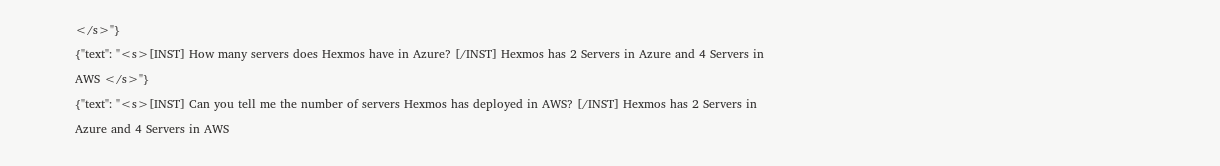</s>"}
{"text": "<s>[INST] How many servers does Hexmos have in Azure? [/INST] Hexmos has 2 Servers in Azure and 4 Servers in AWS </s>"}
{"text": "<s>[INST] Can you tell me the number of servers Hexmos has deployed in AWS? [/INST] Hexmos has 2 Servers in Azure and 4 Servers in AWS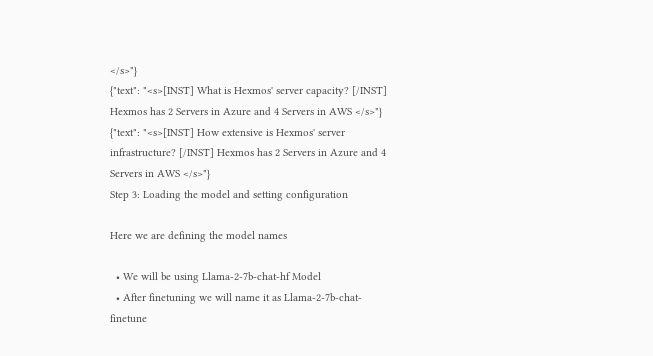</s>"}
{"text": "<s>[INST] What is Hexmos' server capacity? [/INST] Hexmos has 2 Servers in Azure and 4 Servers in AWS </s>"}
{"text": "<s>[INST] How extensive is Hexmos' server infrastructure? [/INST] Hexmos has 2 Servers in Azure and 4 Servers in AWS </s>"}
Step 3: Loading the model and setting configuration

Here we are defining the model names

  • We will be using Llama-2-7b-chat-hf Model
  • After finetuning we will name it as Llama-2-7b-chat-finetune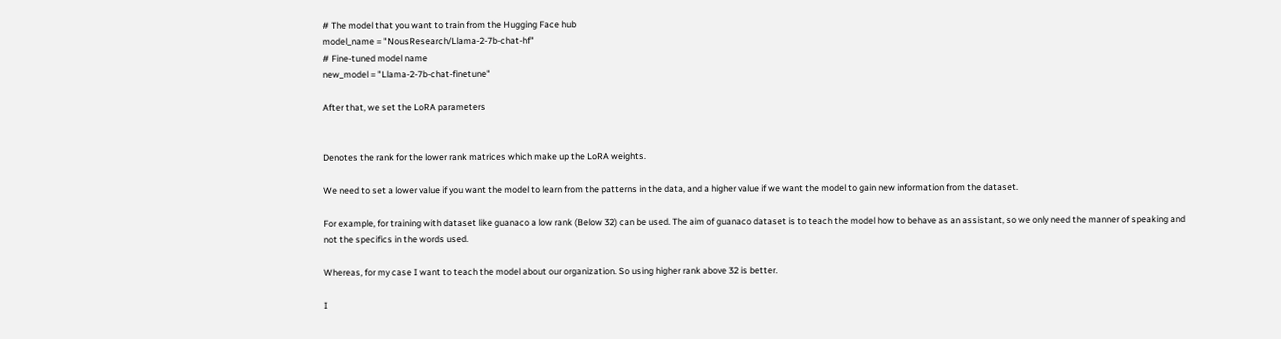# The model that you want to train from the Hugging Face hub
model_name = "NousResearch/Llama-2-7b-chat-hf"
# Fine-tuned model name
new_model = "Llama-2-7b-chat-finetune"

After that, we set the LoRA parameters


Denotes the rank for the lower rank matrices which make up the LoRA weights.

We need to set a lower value if you want the model to learn from the patterns in the data, and a higher value if we want the model to gain new information from the dataset.

For example, for training with dataset like guanaco a low rank (Below 32) can be used. The aim of guanaco dataset is to teach the model how to behave as an assistant, so we only need the manner of speaking and not the specifics in the words used.

Whereas, for my case I want to teach the model about our organization. So using higher rank above 32 is better.

I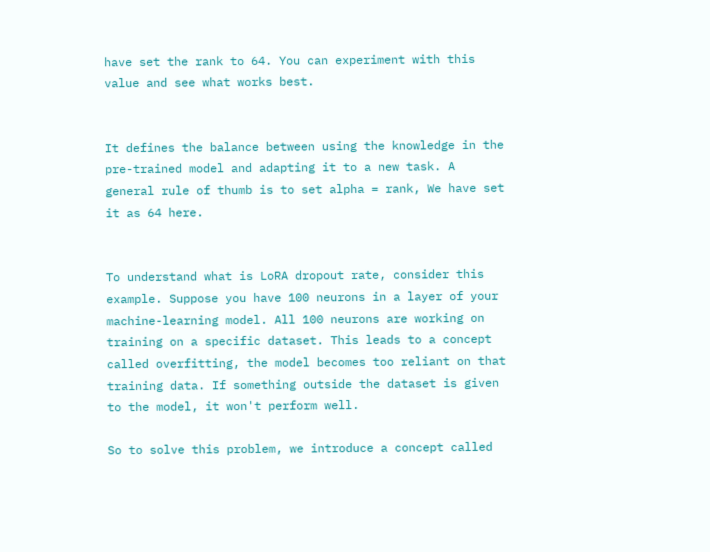have set the rank to 64. You can experiment with this value and see what works best.


It defines the balance between using the knowledge in the pre-trained model and adapting it to a new task. A general rule of thumb is to set alpha = rank, We have set it as 64 here.


To understand what is LoRA dropout rate, consider this example. Suppose you have 100 neurons in a layer of your machine-learning model. All 100 neurons are working on training on a specific dataset. This leads to a concept called overfitting, the model becomes too reliant on that training data. If something outside the dataset is given to the model, it won't perform well.

So to solve this problem, we introduce a concept called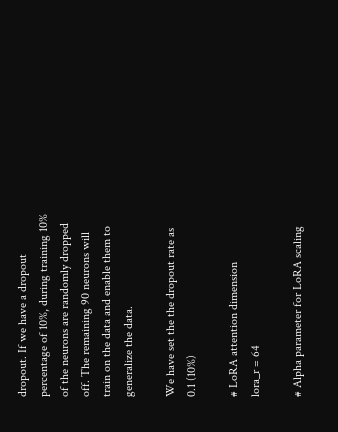dropout. If we have a dropout percentage of 10%, during training 10% of the neurons are randomly dropped off. The remaining 90 neurons will train on the data and enable them to generalize the data.

We have set the the dropout rate as 0.1 (10%)

# LoRA attention dimension
lora_r = 64

# Alpha parameter for LoRA scaling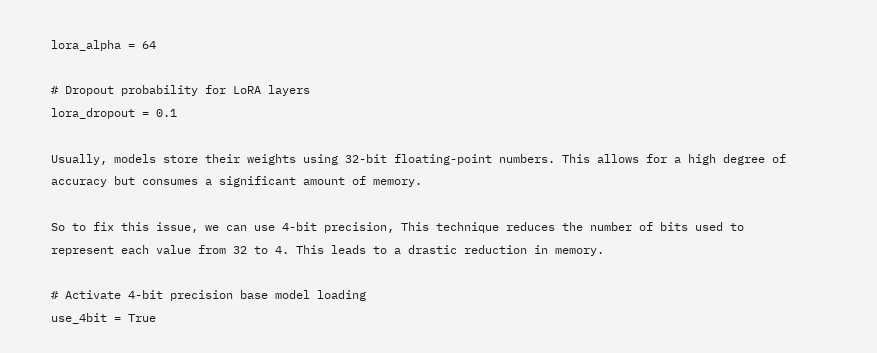lora_alpha = 64

# Dropout probability for LoRA layers
lora_dropout = 0.1

Usually, models store their weights using 32-bit floating-point numbers. This allows for a high degree of accuracy but consumes a significant amount of memory.

So to fix this issue, we can use 4-bit precision, This technique reduces the number of bits used to represent each value from 32 to 4. This leads to a drastic reduction in memory.

# Activate 4-bit precision base model loading
use_4bit = True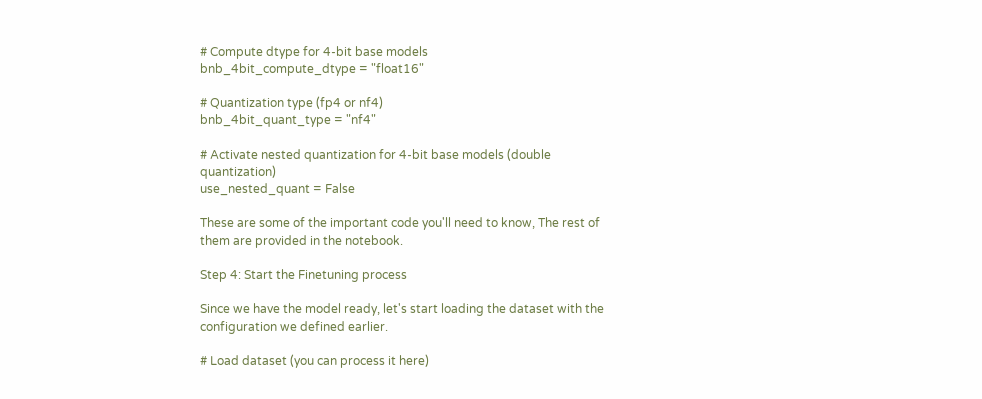# Compute dtype for 4-bit base models
bnb_4bit_compute_dtype = "float16"

# Quantization type (fp4 or nf4)
bnb_4bit_quant_type = "nf4"

# Activate nested quantization for 4-bit base models (double quantization)
use_nested_quant = False

These are some of the important code you'll need to know, The rest of them are provided in the notebook.

Step 4: Start the Finetuning process

Since we have the model ready, let's start loading the dataset with the configuration we defined earlier.

# Load dataset (you can process it here)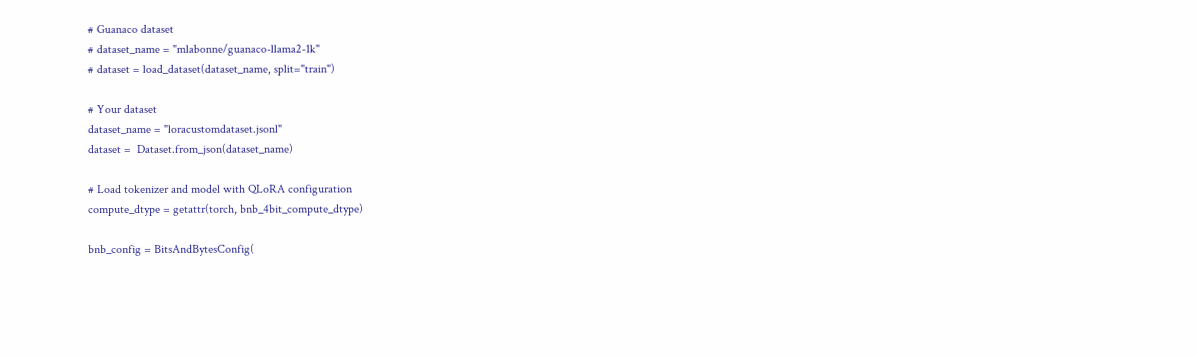# Guanaco dataset
# dataset_name = "mlabonne/guanaco-llama2-1k"
# dataset = load_dataset(dataset_name, split="train")

# Your dataset
dataset_name = "loracustomdataset.jsonl"
dataset =  Dataset.from_json(dataset_name)

# Load tokenizer and model with QLoRA configuration
compute_dtype = getattr(torch, bnb_4bit_compute_dtype)

bnb_config = BitsAndBytesConfig(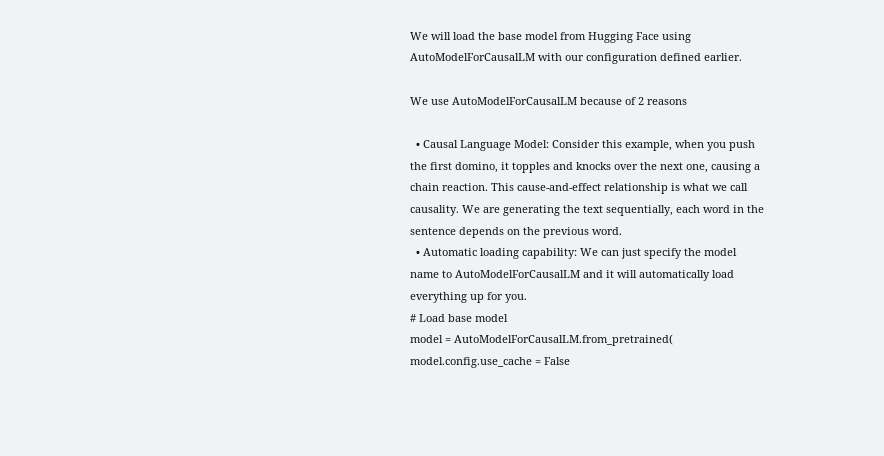We will load the base model from Hugging Face using AutoModelForCausalLM with our configuration defined earlier.

We use AutoModelForCausalLM because of 2 reasons

  • Causal Language Model: Consider this example, when you push the first domino, it topples and knocks over the next one, causing a chain reaction. This cause-and-effect relationship is what we call causality. We are generating the text sequentially, each word in the sentence depends on the previous word.
  • Automatic loading capability: We can just specify the model name to AutoModelForCausalLM and it will automatically load everything up for you.
# Load base model
model = AutoModelForCausalLM.from_pretrained(
model.config.use_cache = False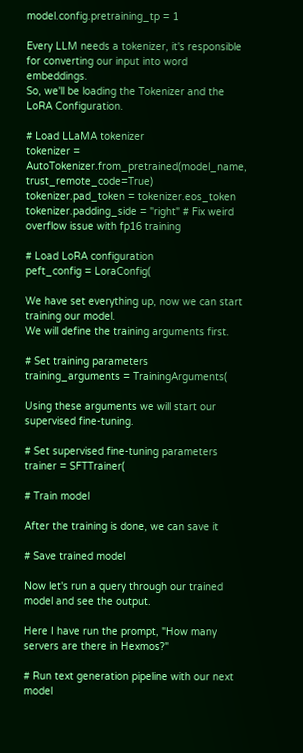model.config.pretraining_tp = 1

Every LLM needs a tokenizer, it's responsible for converting our input into word embeddings.
So, we'll be loading the Tokenizer and the LoRA Configuration.

# Load LLaMA tokenizer
tokenizer = AutoTokenizer.from_pretrained(model_name, trust_remote_code=True)
tokenizer.pad_token = tokenizer.eos_token
tokenizer.padding_side = "right" # Fix weird overflow issue with fp16 training

# Load LoRA configuration
peft_config = LoraConfig(

We have set everything up, now we can start training our model.
We will define the training arguments first.

# Set training parameters
training_arguments = TrainingArguments(

Using these arguments we will start our supervised fine-tuning.

# Set supervised fine-tuning parameters
trainer = SFTTrainer(

# Train model

After the training is done, we can save it

# Save trained model

Now let's run a query through our trained model and see the output.

Here I have run the prompt, "How many servers are there in Hexmos?"

# Run text generation pipeline with our next model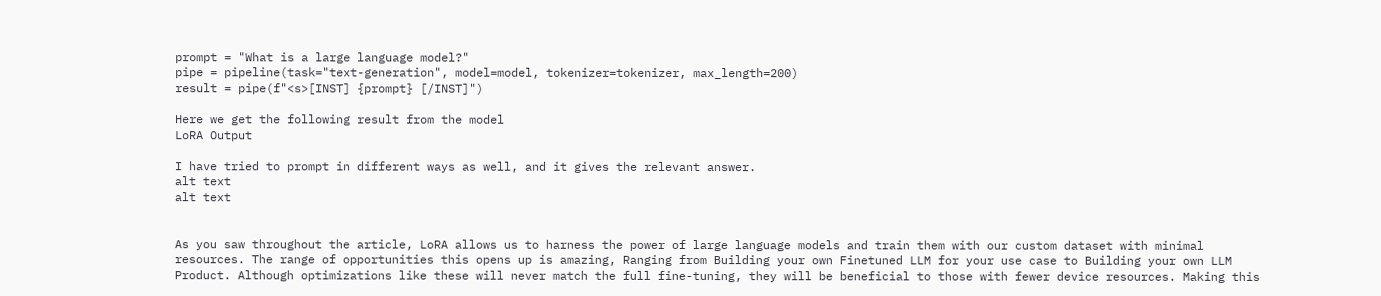prompt = "What is a large language model?"
pipe = pipeline(task="text-generation", model=model, tokenizer=tokenizer, max_length=200)
result = pipe(f"<s>[INST] {prompt} [/INST]")

Here we get the following result from the model
LoRA Output

I have tried to prompt in different ways as well, and it gives the relevant answer.
alt text
alt text


As you saw throughout the article, LoRA allows us to harness the power of large language models and train them with our custom dataset with minimal resources. The range of opportunities this opens up is amazing, Ranging from Building your own Finetuned LLM for your use case to Building your own LLM Product. Although optimizations like these will never match the full fine-tuning, they will be beneficial to those with fewer device resources. Making this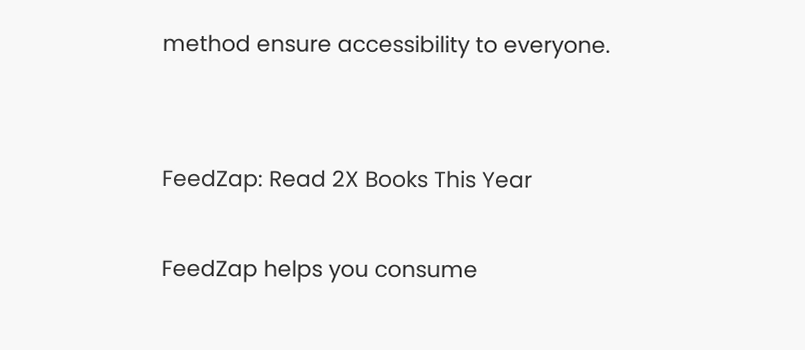method ensure accessibility to everyone.


FeedZap: Read 2X Books This Year

FeedZap helps you consume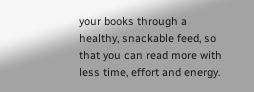your books through a healthy, snackable feed, so that you can read more with less time, effort and energy.